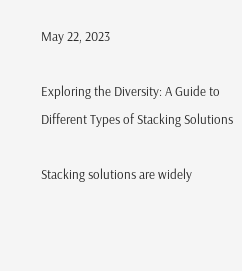May 22, 2023

Exploring the Diversity: A Guide to Different Types of Stacking Solutions

Stacking solutions are widely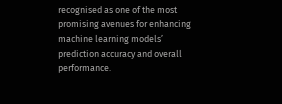recognised as one of the most promising avenues for enhancing machine learning models’ prediction accuracy and overall performance.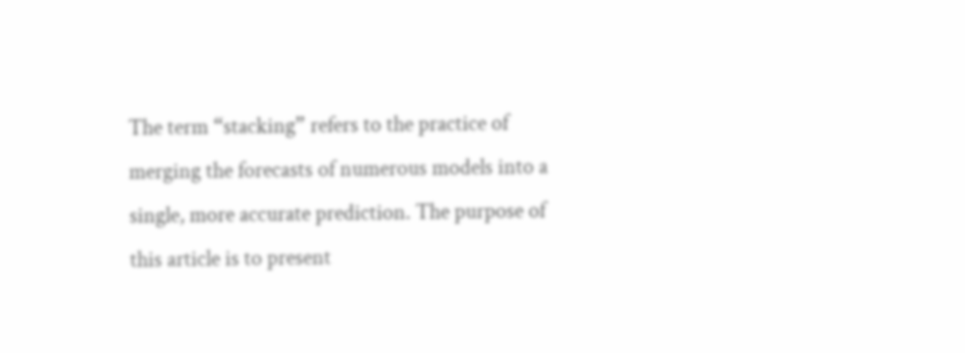The term “stacking” refers to the practice of merging the forecasts of numerous models into a single, more accurate prediction. The purpose of this article is to present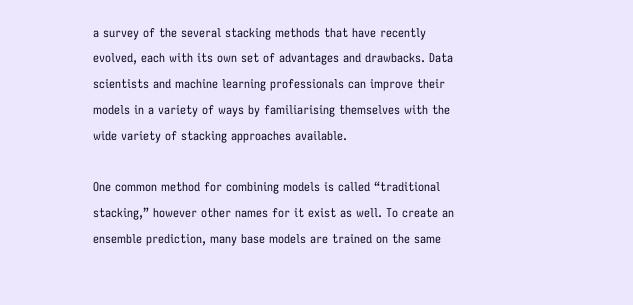a survey of the several stacking methods that have recently evolved, each with its own set of advantages and drawbacks. Data scientists and machine learning professionals can improve their models in a variety of ways by familiarising themselves with the wide variety of stacking approaches available.

One common method for combining models is called “traditional stacking,” however other names for it exist as well. To create an ensemble prediction, many base models are trained on the same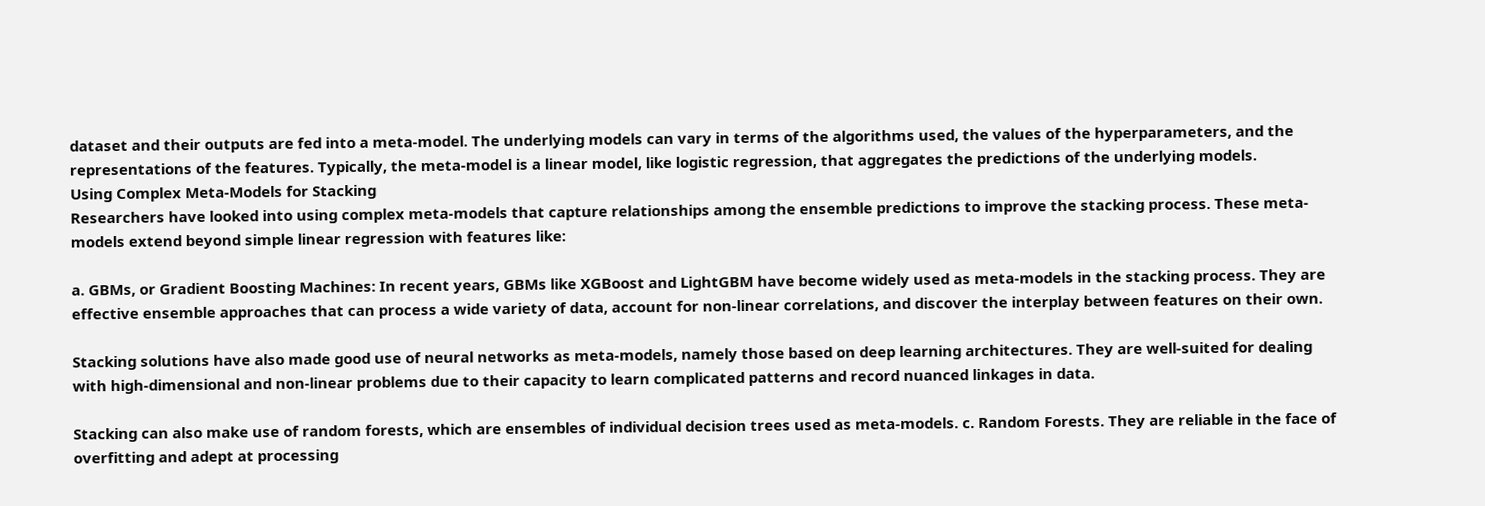dataset and their outputs are fed into a meta-model. The underlying models can vary in terms of the algorithms used, the values of the hyperparameters, and the representations of the features. Typically, the meta-model is a linear model, like logistic regression, that aggregates the predictions of the underlying models.
Using Complex Meta-Models for Stacking
Researchers have looked into using complex meta-models that capture relationships among the ensemble predictions to improve the stacking process. These meta-models extend beyond simple linear regression with features like:

a. GBMs, or Gradient Boosting Machines: In recent years, GBMs like XGBoost and LightGBM have become widely used as meta-models in the stacking process. They are effective ensemble approaches that can process a wide variety of data, account for non-linear correlations, and discover the interplay between features on their own.

Stacking solutions have also made good use of neural networks as meta-models, namely those based on deep learning architectures. They are well-suited for dealing with high-dimensional and non-linear problems due to their capacity to learn complicated patterns and record nuanced linkages in data.

Stacking can also make use of random forests, which are ensembles of individual decision trees used as meta-models. c. Random Forests. They are reliable in the face of overfitting and adept at processing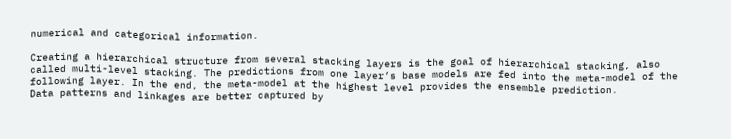numerical and categorical information.

Creating a hierarchical structure from several stacking layers is the goal of hierarchical stacking, also called multi-level stacking. The predictions from one layer’s base models are fed into the meta-model of the following layer. In the end, the meta-model at the highest level provides the ensemble prediction.
Data patterns and linkages are better captured by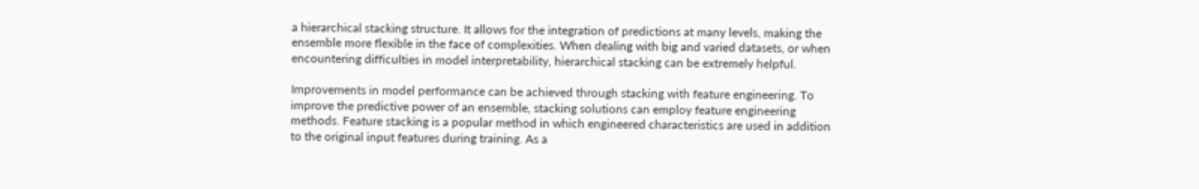a hierarchical stacking structure. It allows for the integration of predictions at many levels, making the ensemble more flexible in the face of complexities. When dealing with big and varied datasets, or when encountering difficulties in model interpretability, hierarchical stacking can be extremely helpful.

Improvements in model performance can be achieved through stacking with feature engineering. To improve the predictive power of an ensemble, stacking solutions can employ feature engineering methods. Feature stacking is a popular method in which engineered characteristics are used in addition to the original input features during training. As a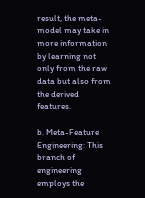result, the meta-model may take in more information by learning not only from the raw data but also from the derived features.

b. Meta-Feature Engineering: This branch of engineering employs the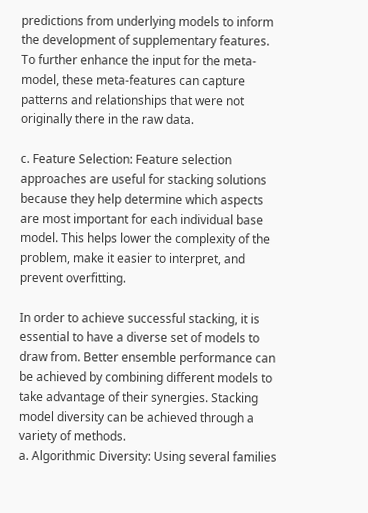predictions from underlying models to inform the development of supplementary features. To further enhance the input for the meta-model, these meta-features can capture patterns and relationships that were not originally there in the raw data.

c. Feature Selection: Feature selection approaches are useful for stacking solutions because they help determine which aspects are most important for each individual base model. This helps lower the complexity of the problem, make it easier to interpret, and prevent overfitting.

In order to achieve successful stacking, it is essential to have a diverse set of models to draw from. Better ensemble performance can be achieved by combining different models to take advantage of their synergies. Stacking model diversity can be achieved through a variety of methods.
a. Algorithmic Diversity: Using several families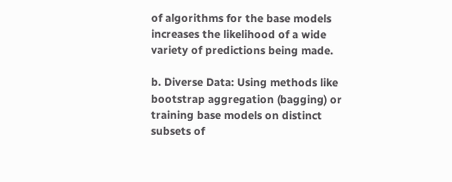of algorithms for the base models increases the likelihood of a wide variety of predictions being made.

b. Diverse Data: Using methods like bootstrap aggregation (bagging) or training base models on distinct subsets of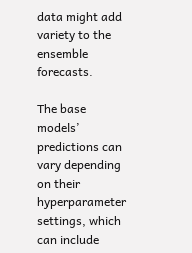data might add variety to the ensemble forecasts.

The base models’ predictions can vary depending on their hyperparameter settings, which can include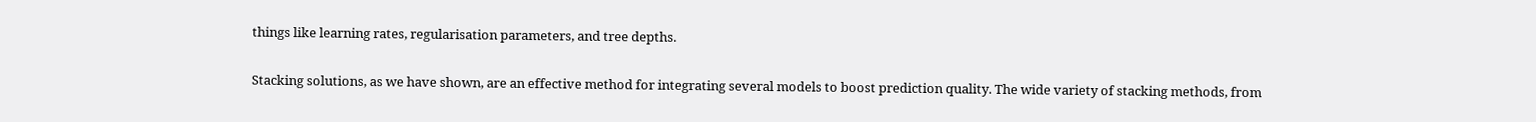things like learning rates, regularisation parameters, and tree depths.

Stacking solutions, as we have shown, are an effective method for integrating several models to boost prediction quality. The wide variety of stacking methods, from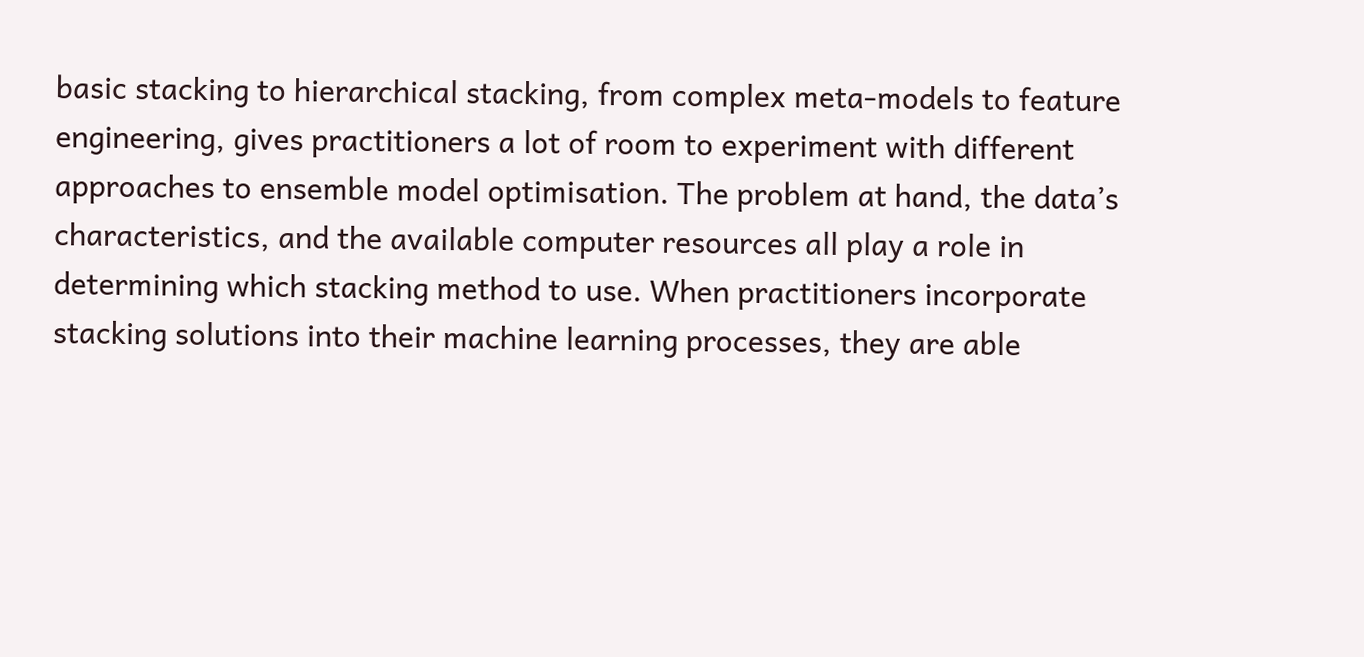basic stacking to hierarchical stacking, from complex meta-models to feature engineering, gives practitioners a lot of room to experiment with different approaches to ensemble model optimisation. The problem at hand, the data’s characteristics, and the available computer resources all play a role in determining which stacking method to use. When practitioners incorporate stacking solutions into their machine learning processes, they are able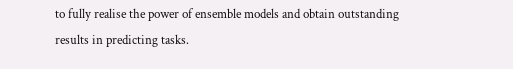to fully realise the power of ensemble models and obtain outstanding results in predicting tasks.